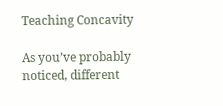Teaching Concavity

As you’ve probably noticed, different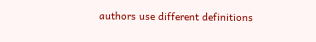authors use different definitions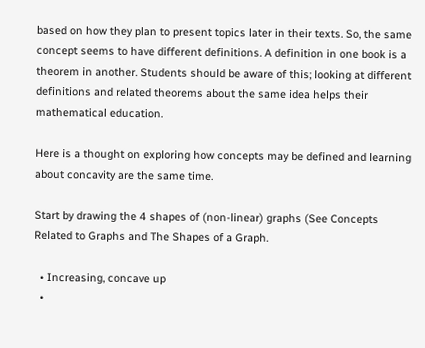based on how they plan to present topics later in their texts. So, the same concept seems to have different definitions. A definition in one book is a theorem in another. Students should be aware of this; looking at different definitions and related theorems about the same idea helps their mathematical education.

Here is a thought on exploring how concepts may be defined and learning about concavity are the same time.

Start by drawing the 4 shapes of (non-linear) graphs (See Concepts Related to Graphs and The Shapes of a Graph.

  • Increasing, concave up
  •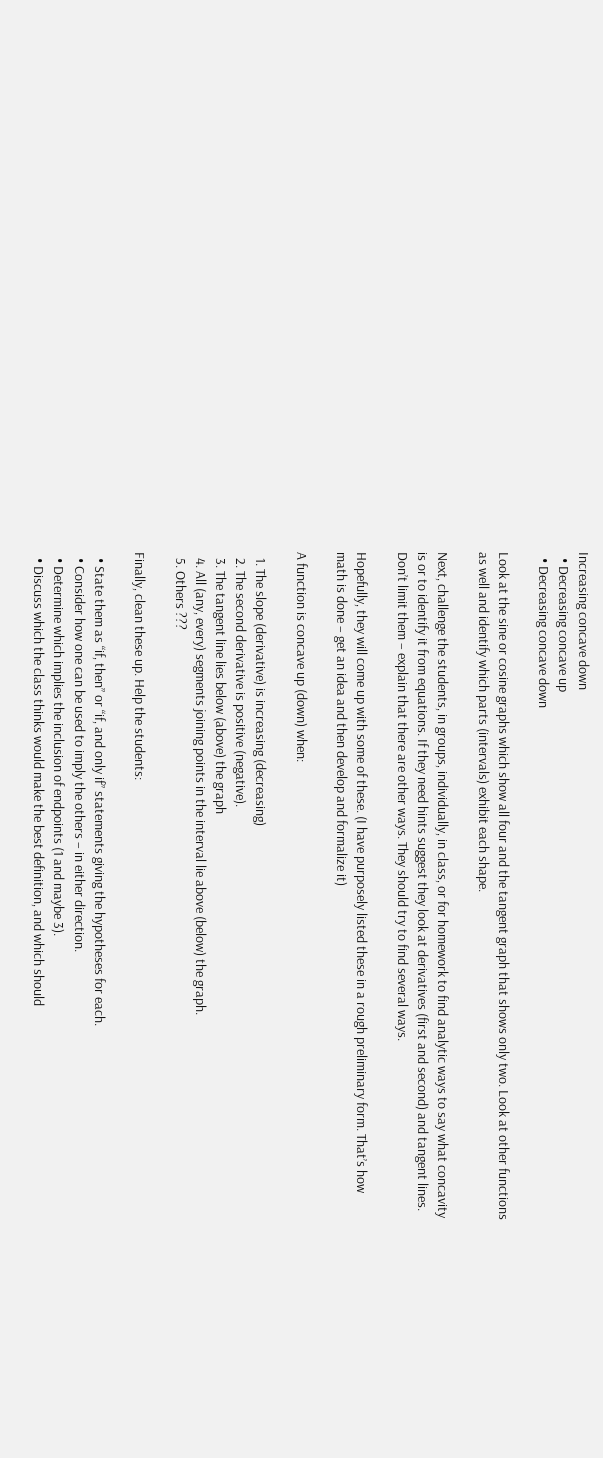Increasing concave down
  • Decreasing concave up
  • Decreasing concave down

Look at the sine or cosine graphs which show all four and the tangent graph that shows only two. Look at other functions as well and identify which parts (intervals) exhibit each shape.

Next, challenge the students, in groups, individually, in class, or for homework to find analytic ways to say what concavity is or to identify it from equations. If they need hints suggest they look at derivatives (first and second) and tangent lines. Don’t limit them – explain that there are other ways. They should try to find several ways.

Hopefully, they will come up with some of these. (I have purposely listed these in a rough preliminary form. That’s how math is done – get an idea and then develop and formalize it)

A function is concave up (down) when:

  1. The slope (derivative) is increasing (decreasing)
  2. The second derivative is positive (negative).
  3. The tangent line lies below (above) the graph
  4. All (any, every) segments joining points in the interval lie above (below) the graph.
  5. Others ???

Finally, clean these up. Help the students:

  • State them as “if, then” or “if, and only if” statements giving the hypotheses for each.
  • Consider how one can be used to imply the others – in either direction.
  • Determine which implies the inclusion of endpoints (1 and maybe 3).
  • Discuss which the class thinks would make the best definition, and which should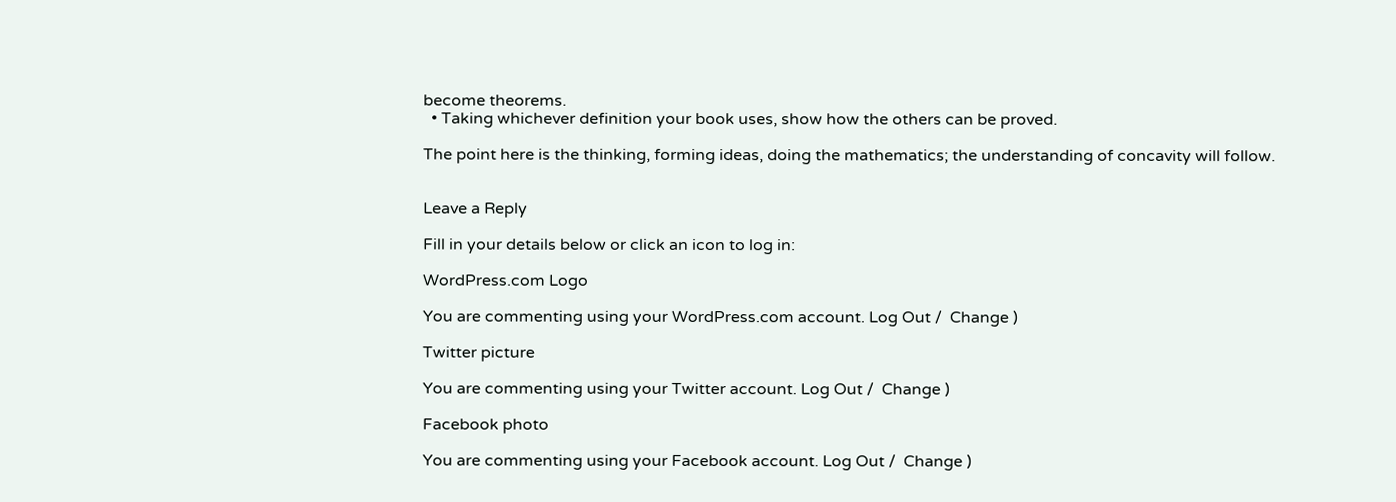become theorems.
  • Taking whichever definition your book uses, show how the others can be proved.

The point here is the thinking, forming ideas, doing the mathematics; the understanding of concavity will follow.


Leave a Reply

Fill in your details below or click an icon to log in:

WordPress.com Logo

You are commenting using your WordPress.com account. Log Out /  Change )

Twitter picture

You are commenting using your Twitter account. Log Out /  Change )

Facebook photo

You are commenting using your Facebook account. Log Out /  Change )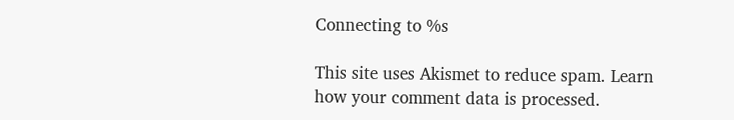Connecting to %s

This site uses Akismet to reduce spam. Learn how your comment data is processed.